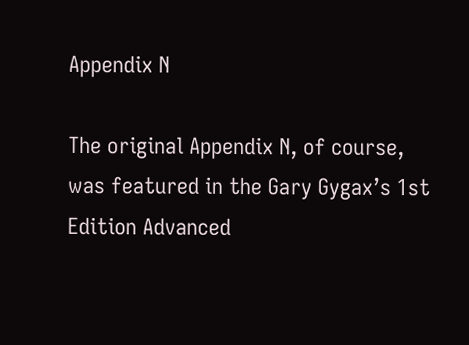Appendix N

The original Appendix N, of course, was featured in the Gary Gygax’s 1st Edition Advanced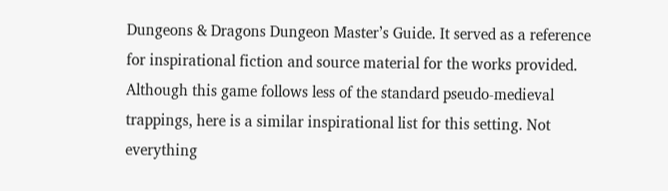Dungeons & Dragons Dungeon Master’s Guide. It served as a reference for inspirational fiction and source material for the works provided. Although this game follows less of the standard pseudo-medieval trappings, here is a similar inspirational list for this setting. Not everything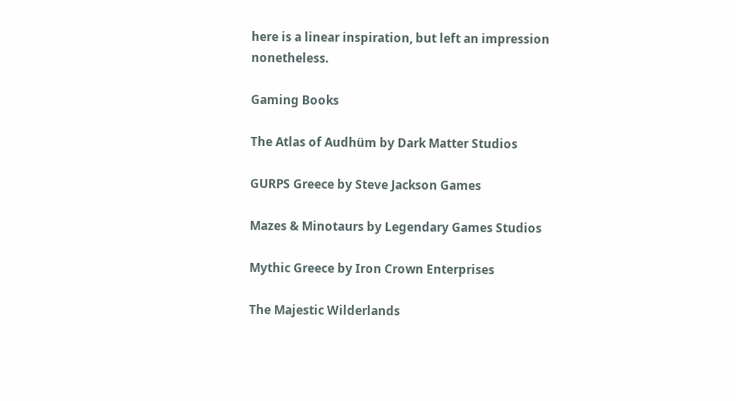here is a linear inspiration, but left an impression nonetheless.

Gaming Books

The Atlas of Audhüm by Dark Matter Studios

GURPS Greece by Steve Jackson Games

Mazes & Minotaurs by Legendary Games Studios

Mythic Greece by Iron Crown Enterprises

The Majestic Wilderlands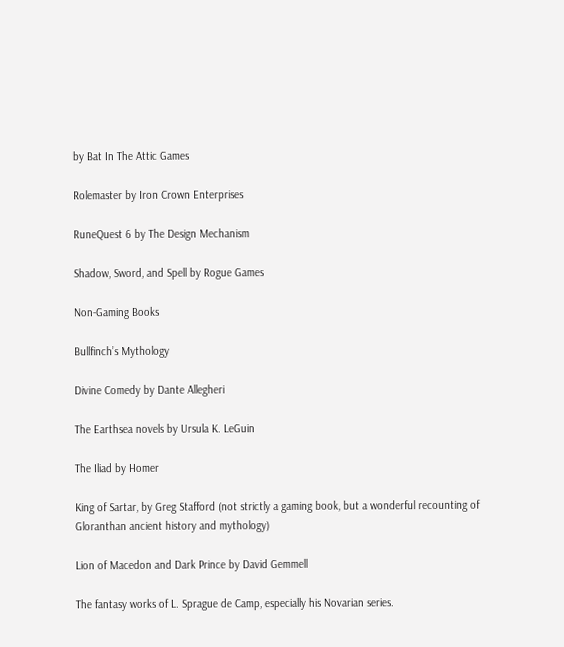by Bat In The Attic Games

Rolemaster by Iron Crown Enterprises

RuneQuest 6 by The Design Mechanism

Shadow, Sword, and Spell by Rogue Games

Non-Gaming Books

Bullfinch’s Mythology

Divine Comedy by Dante Allegheri

The Earthsea novels by Ursula K. LeGuin

The Iliad by Homer

King of Sartar, by Greg Stafford (not strictly a gaming book, but a wonderful recounting of Gloranthan ancient history and mythology)

Lion of Macedon and Dark Prince by David Gemmell

The fantasy works of L. Sprague de Camp, especially his Novarian series.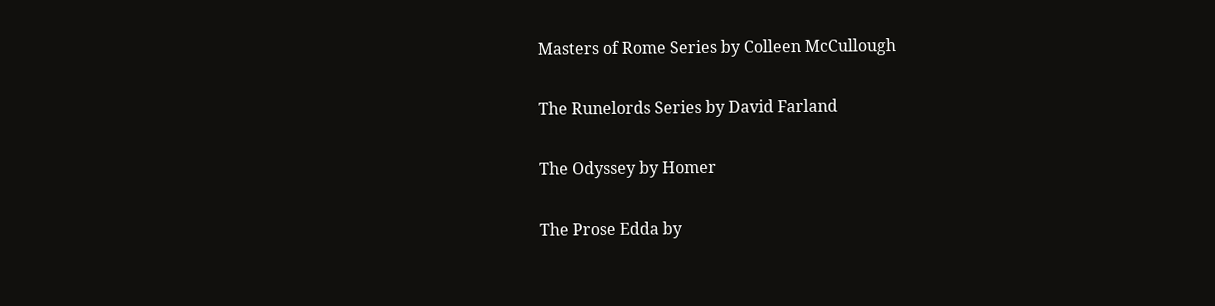Masters of Rome Series by Colleen McCullough

The Runelords Series by David Farland

The Odyssey by Homer

The Prose Edda by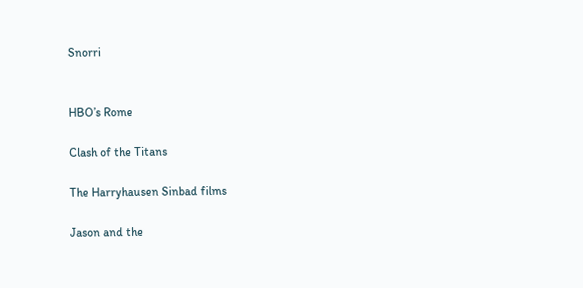Snorri


HBO’s Rome

Clash of the Titans

The Harryhausen Sinbad films

Jason and the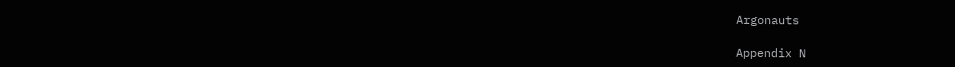Argonauts

Appendix N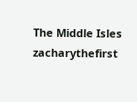The Middle Isles zacharythefirst